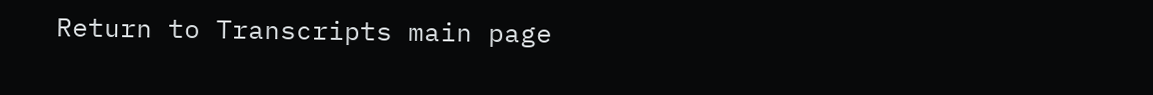Return to Transcripts main page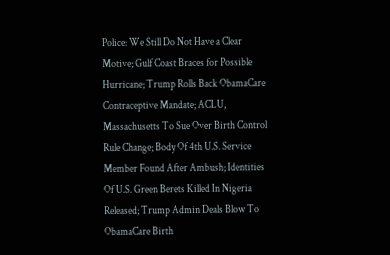Police: We Still Do Not Have a Clear Motive; Gulf Coast Braces for Possible Hurricane; Trump Rolls Back ObamaCare Contraceptive Mandate; ACLU, Massachusetts To Sue Over Birth Control Rule Change; Body Of 4th U.S. Service Member Found After Ambush; Identities Of U.S. Green Berets Killed In Nigeria Released; Trump Admin Deals Blow To ObamaCare Birth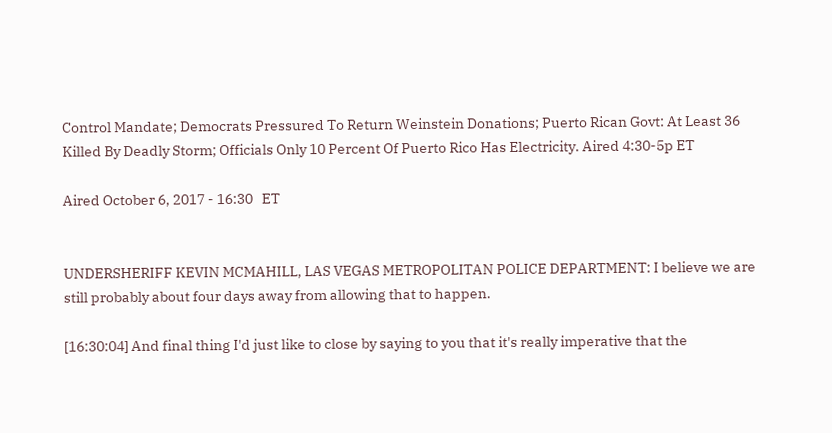Control Mandate; Democrats Pressured To Return Weinstein Donations; Puerto Rican Govt: At Least 36 Killed By Deadly Storm; Officials Only 10 Percent Of Puerto Rico Has Electricity. Aired 4:30-5p ET

Aired October 6, 2017 - 16:30   ET


UNDERSHERIFF KEVIN MCMAHILL, LAS VEGAS METROPOLITAN POLICE DEPARTMENT: I believe we are still probably about four days away from allowing that to happen.

[16:30:04] And final thing I'd just like to close by saying to you that it's really imperative that the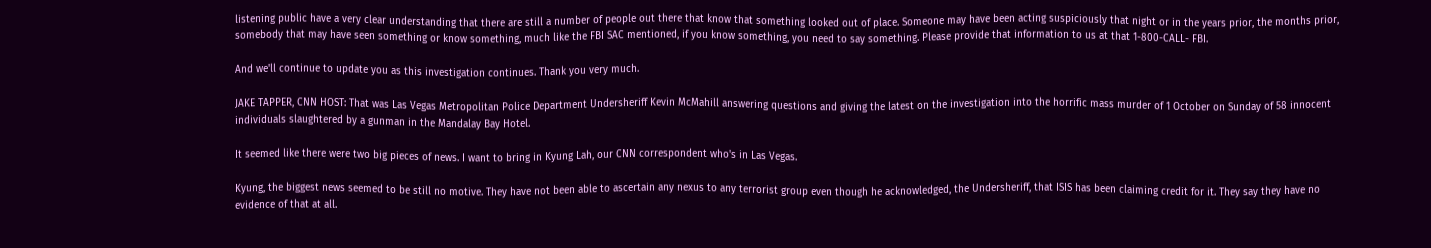listening public have a very clear understanding that there are still a number of people out there that know that something looked out of place. Someone may have been acting suspiciously that night or in the years prior, the months prior, somebody that may have seen something or know something, much like the FBI SAC mentioned, if you know something, you need to say something. Please provide that information to us at that 1-800-CALL- FBI.

And we'll continue to update you as this investigation continues. Thank you very much.

JAKE TAPPER, CNN HOST: That was Las Vegas Metropolitan Police Department Undersheriff Kevin McMahill answering questions and giving the latest on the investigation into the horrific mass murder of 1 October on Sunday of 58 innocent individuals slaughtered by a gunman in the Mandalay Bay Hotel.

It seemed like there were two big pieces of news. I want to bring in Kyung Lah, our CNN correspondent who's in Las Vegas.

Kyung, the biggest news seemed to be still no motive. They have not been able to ascertain any nexus to any terrorist group even though he acknowledged, the Undersheriff, that ISIS has been claiming credit for it. They say they have no evidence of that at all.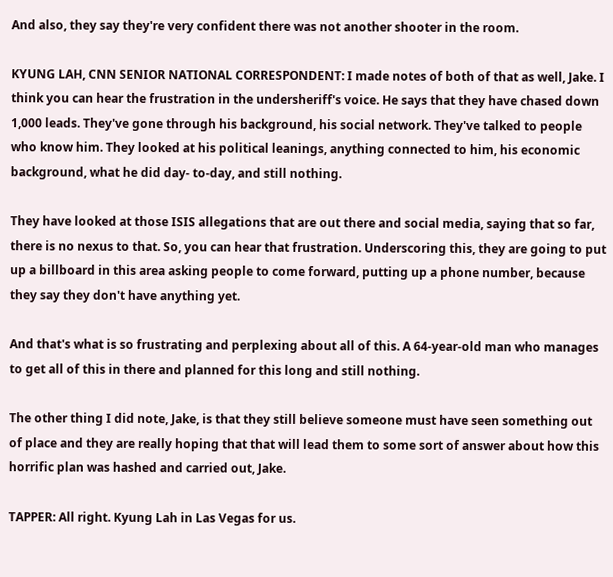And also, they say they're very confident there was not another shooter in the room.

KYUNG LAH, CNN SENIOR NATIONAL CORRESPONDENT: I made notes of both of that as well, Jake. I think you can hear the frustration in the undersheriff's voice. He says that they have chased down 1,000 leads. They've gone through his background, his social network. They've talked to people who know him. They looked at his political leanings, anything connected to him, his economic background, what he did day- to-day, and still nothing.

They have looked at those ISIS allegations that are out there and social media, saying that so far, there is no nexus to that. So, you can hear that frustration. Underscoring this, they are going to put up a billboard in this area asking people to come forward, putting up a phone number, because they say they don't have anything yet.

And that's what is so frustrating and perplexing about all of this. A 64-year-old man who manages to get all of this in there and planned for this long and still nothing.

The other thing I did note, Jake, is that they still believe someone must have seen something out of place and they are really hoping that that will lead them to some sort of answer about how this horrific plan was hashed and carried out, Jake.

TAPPER: All right. Kyung Lah in Las Vegas for us.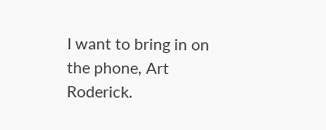I want to bring in on the phone, Art Roderick.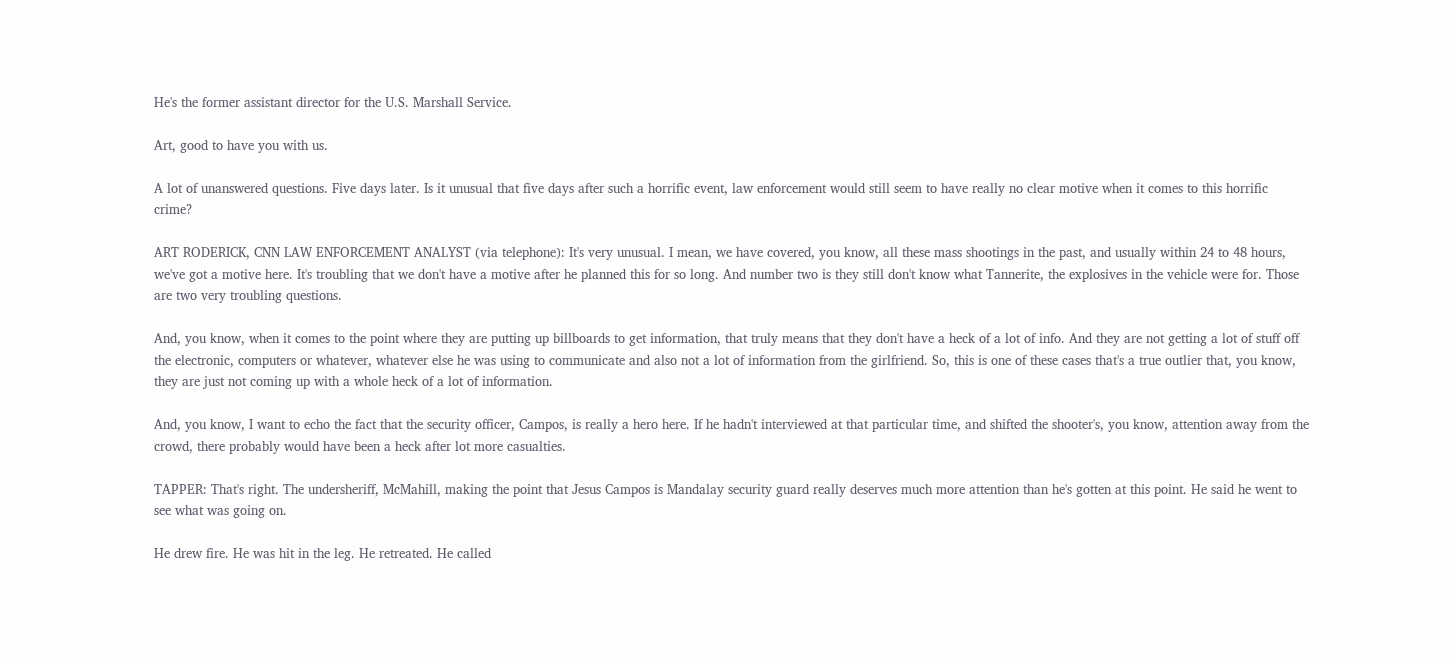He's the former assistant director for the U.S. Marshall Service.

Art, good to have you with us.

A lot of unanswered questions. Five days later. Is it unusual that five days after such a horrific event, law enforcement would still seem to have really no clear motive when it comes to this horrific crime?

ART RODERICK, CNN LAW ENFORCEMENT ANALYST (via telephone): It's very unusual. I mean, we have covered, you know, all these mass shootings in the past, and usually within 24 to 48 hours, we've got a motive here. It's troubling that we don't have a motive after he planned this for so long. And number two is they still don't know what Tannerite, the explosives in the vehicle were for. Those are two very troubling questions.

And, you know, when it comes to the point where they are putting up billboards to get information, that truly means that they don't have a heck of a lot of info. And they are not getting a lot of stuff off the electronic, computers or whatever, whatever else he was using to communicate and also not a lot of information from the girlfriend. So, this is one of these cases that's a true outlier that, you know, they are just not coming up with a whole heck of a lot of information.

And, you know, I want to echo the fact that the security officer, Campos, is really a hero here. If he hadn't interviewed at that particular time, and shifted the shooter's, you know, attention away from the crowd, there probably would have been a heck after lot more casualties.

TAPPER: That's right. The undersheriff, McMahill, making the point that Jesus Campos is Mandalay security guard really deserves much more attention than he's gotten at this point. He said he went to see what was going on.

He drew fire. He was hit in the leg. He retreated. He called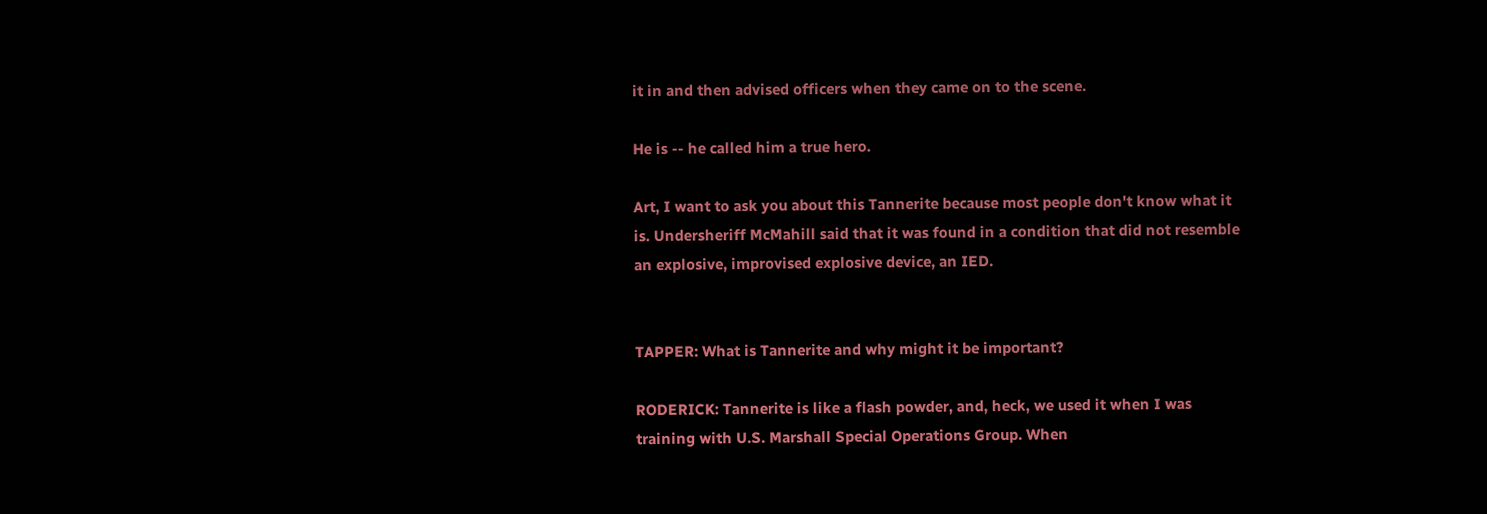it in and then advised officers when they came on to the scene.

He is -- he called him a true hero.

Art, I want to ask you about this Tannerite because most people don't know what it is. Undersheriff McMahill said that it was found in a condition that did not resemble an explosive, improvised explosive device, an IED.


TAPPER: What is Tannerite and why might it be important?

RODERICK: Tannerite is like a flash powder, and, heck, we used it when I was training with U.S. Marshall Special Operations Group. When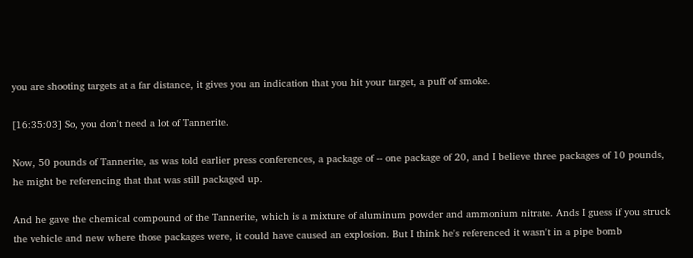you are shooting targets at a far distance, it gives you an indication that you hit your target, a puff of smoke.

[16:35:03] So, you don't need a lot of Tannerite.

Now, 50 pounds of Tannerite, as was told earlier press conferences, a package of -- one package of 20, and I believe three packages of 10 pounds, he might be referencing that that was still packaged up.

And he gave the chemical compound of the Tannerite, which is a mixture of aluminum powder and ammonium nitrate. Ands I guess if you struck the vehicle and new where those packages were, it could have caused an explosion. But I think he's referenced it wasn't in a pipe bomb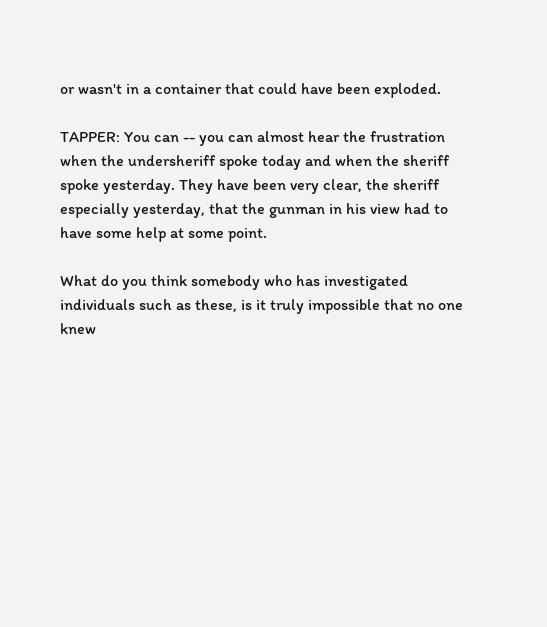or wasn't in a container that could have been exploded.

TAPPER: You can -- you can almost hear the frustration when the undersheriff spoke today and when the sheriff spoke yesterday. They have been very clear, the sheriff especially yesterday, that the gunman in his view had to have some help at some point.

What do you think somebody who has investigated individuals such as these, is it truly impossible that no one knew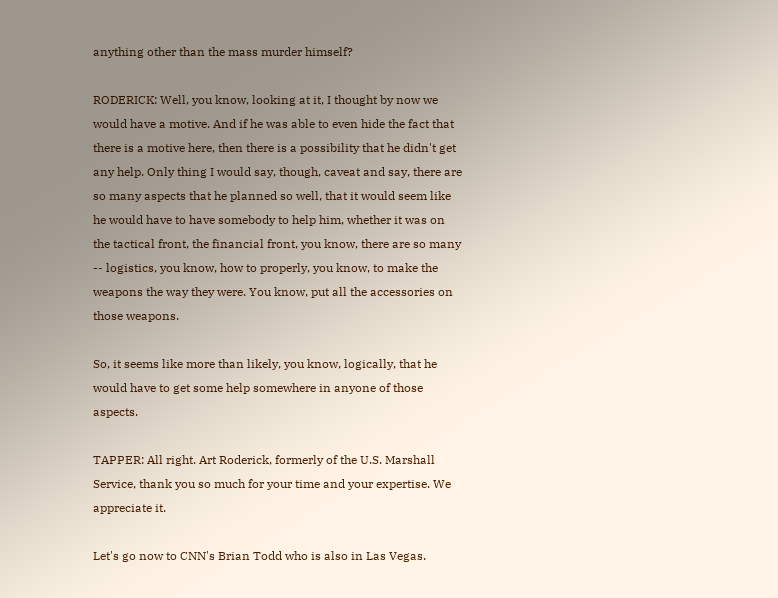anything other than the mass murder himself?

RODERICK: Well, you know, looking at it, I thought by now we would have a motive. And if he was able to even hide the fact that there is a motive here, then there is a possibility that he didn't get any help. Only thing I would say, though, caveat and say, there are so many aspects that he planned so well, that it would seem like he would have to have somebody to help him, whether it was on the tactical front, the financial front, you know, there are so many -- logistics, you know, how to properly, you know, to make the weapons the way they were. You know, put all the accessories on those weapons.

So, it seems like more than likely, you know, logically, that he would have to get some help somewhere in anyone of those aspects.

TAPPER: All right. Art Roderick, formerly of the U.S. Marshall Service, thank you so much for your time and your expertise. We appreciate it.

Let's go now to CNN's Brian Todd who is also in Las Vegas.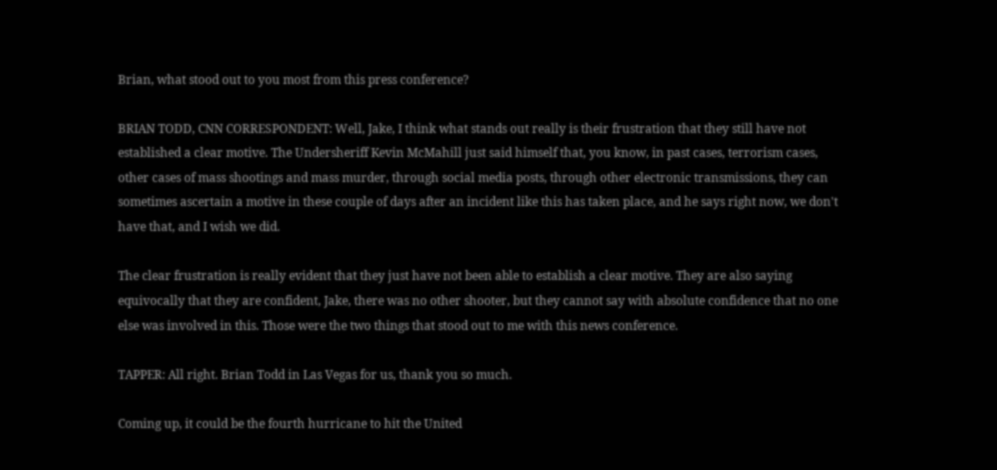Brian, what stood out to you most from this press conference?

BRIAN TODD, CNN CORRESPONDENT: Well, Jake, I think what stands out really is their frustration that they still have not established a clear motive. The Undersheriff Kevin McMahill just said himself that, you know, in past cases, terrorism cases, other cases of mass shootings and mass murder, through social media posts, through other electronic transmissions, they can sometimes ascertain a motive in these couple of days after an incident like this has taken place, and he says right now, we don't have that, and I wish we did.

The clear frustration is really evident that they just have not been able to establish a clear motive. They are also saying equivocally that they are confident, Jake, there was no other shooter, but they cannot say with absolute confidence that no one else was involved in this. Those were the two things that stood out to me with this news conference.

TAPPER: All right. Brian Todd in Las Vegas for us, thank you so much.

Coming up, it could be the fourth hurricane to hit the United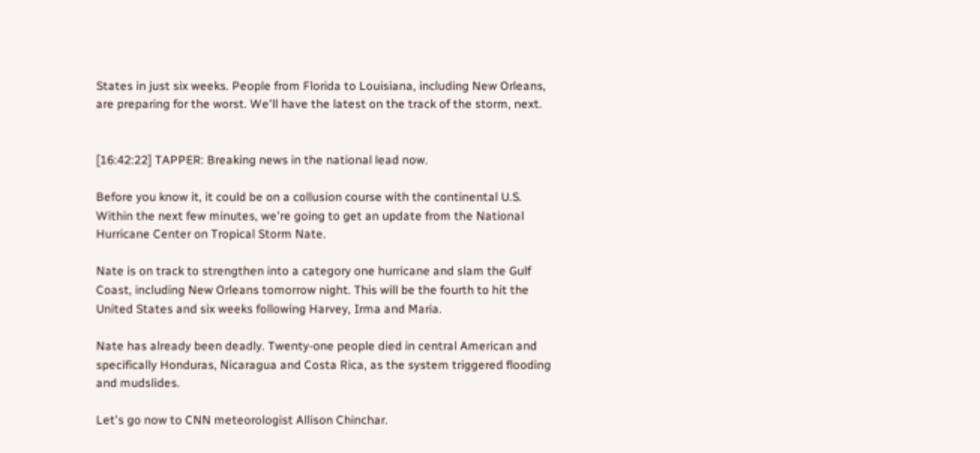States in just six weeks. People from Florida to Louisiana, including New Orleans, are preparing for the worst. We'll have the latest on the track of the storm, next.


[16:42:22] TAPPER: Breaking news in the national lead now.

Before you know it, it could be on a collusion course with the continental U.S. Within the next few minutes, we're going to get an update from the National Hurricane Center on Tropical Storm Nate.

Nate is on track to strengthen into a category one hurricane and slam the Gulf Coast, including New Orleans tomorrow night. This will be the fourth to hit the United States and six weeks following Harvey, Irma and Maria.

Nate has already been deadly. Twenty-one people died in central American and specifically Honduras, Nicaragua and Costa Rica, as the system triggered flooding and mudslides.

Let's go now to CNN meteorologist Allison Chinchar.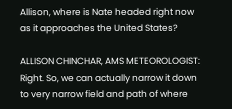Allison, where is Nate headed right now as it approaches the United States?

ALLISON CHINCHAR, AMS METEOROLOGIST: Right. So, we can actually narrow it down to very narrow field and path of where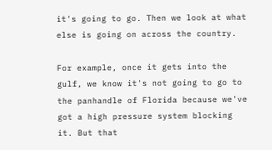it's going to go. Then we look at what else is going on across the country.

For example, once it gets into the gulf, we know it's not going to go to the panhandle of Florida because we've got a high pressure system blocking it. But that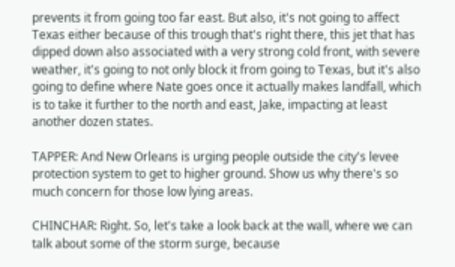prevents it from going too far east. But also, it's not going to affect Texas either because of this trough that's right there, this jet that has dipped down also associated with a very strong cold front, with severe weather, it's going to not only block it from going to Texas, but it's also going to define where Nate goes once it actually makes landfall, which is to take it further to the north and east, Jake, impacting at least another dozen states.

TAPPER: And New Orleans is urging people outside the city's levee protection system to get to higher ground. Show us why there's so much concern for those low lying areas.

CHINCHAR: Right. So, let's take a look back at the wall, where we can talk about some of the storm surge, because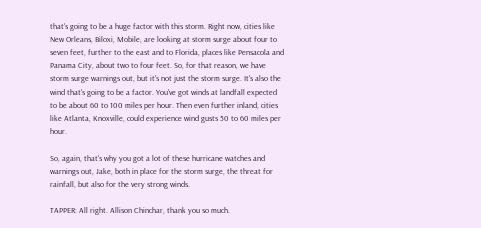that's going to be a huge factor with this storm. Right now, cities like New Orleans, Biloxi, Mobile, are looking at storm surge about four to seven feet, further to the east and to Florida, places like Pensacola and Panama City, about two to four feet. So, for that reason, we have storm surge warnings out, but it's not just the storm surge. It's also the wind that's going to be a factor. You've got winds at landfall expected to be about 60 to 100 miles per hour. Then even further inland, cities like Atlanta, Knoxville, could experience wind gusts 50 to 60 miles per hour.

So, again, that's why you got a lot of these hurricane watches and warnings out, Jake, both in place for the storm surge, the threat for rainfall, but also for the very strong winds.

TAPPER: All right. Allison Chinchar, thank you so much.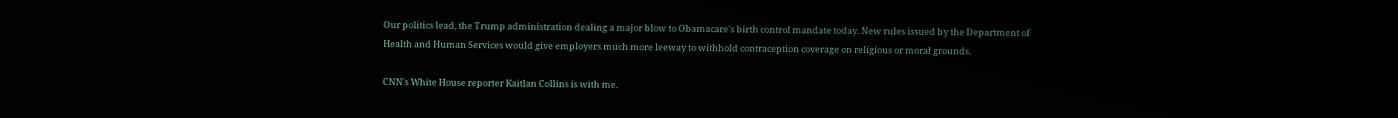Our politics lead, the Trump administration dealing a major blow to Obamacare's birth control mandate today. New rules issued by the Department of Health and Human Services would give employers much more leeway to withhold contraception coverage on religious or moral grounds.

CNN's White House reporter Kaitlan Collins is with me.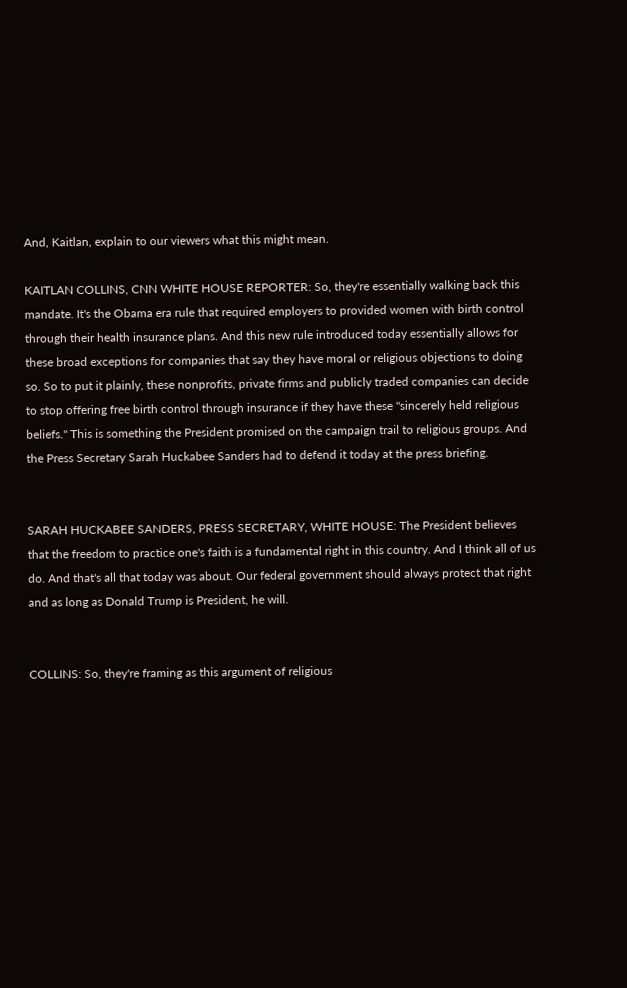And, Kaitlan, explain to our viewers what this might mean.

KAITLAN COLLINS, CNN WHITE HOUSE REPORTER: So, they're essentially walking back this mandate. It's the Obama era rule that required employers to provided women with birth control through their health insurance plans. And this new rule introduced today essentially allows for these broad exceptions for companies that say they have moral or religious objections to doing so. So to put it plainly, these nonprofits, private firms and publicly traded companies can decide to stop offering free birth control through insurance if they have these "sincerely held religious beliefs." This is something the President promised on the campaign trail to religious groups. And the Press Secretary Sarah Huckabee Sanders had to defend it today at the press briefing.


SARAH HUCKABEE SANDERS, PRESS SECRETARY, WHITE HOUSE: The President believes that the freedom to practice one's faith is a fundamental right in this country. And I think all of us do. And that's all that today was about. Our federal government should always protect that right and as long as Donald Trump is President, he will.


COLLINS: So, they're framing as this argument of religious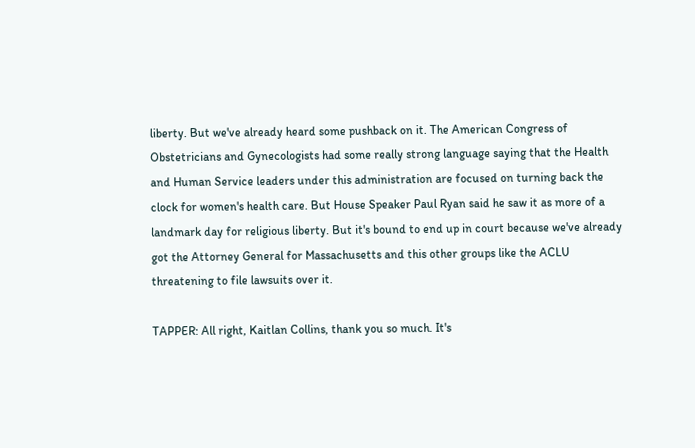liberty. But we've already heard some pushback on it. The American Congress of Obstetricians and Gynecologists had some really strong language saying that the Health and Human Service leaders under this administration are focused on turning back the clock for women's health care. But House Speaker Paul Ryan said he saw it as more of a landmark day for religious liberty. But it's bound to end up in court because we've already got the Attorney General for Massachusetts and this other groups like the ACLU threatening to file lawsuits over it.

TAPPER: All right, Kaitlan Collins, thank you so much. It's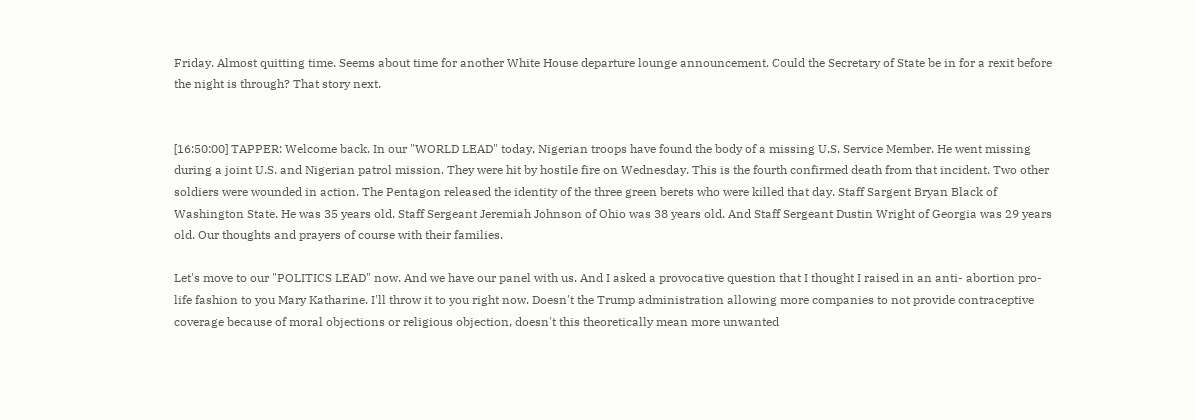Friday. Almost quitting time. Seems about time for another White House departure lounge announcement. Could the Secretary of State be in for a rexit before the night is through? That story next.


[16:50:00] TAPPER: Welcome back. In our "WORLD LEAD" today, Nigerian troops have found the body of a missing U.S. Service Member. He went missing during a joint U.S. and Nigerian patrol mission. They were hit by hostile fire on Wednesday. This is the fourth confirmed death from that incident. Two other soldiers were wounded in action. The Pentagon released the identity of the three green berets who were killed that day. Staff Sargent Bryan Black of Washington State. He was 35 years old. Staff Sergeant Jeremiah Johnson of Ohio was 38 years old. And Staff Sergeant Dustin Wright of Georgia was 29 years old. Our thoughts and prayers of course with their families.

Let's move to our "POLITICS LEAD" now. And we have our panel with us. And I asked a provocative question that I thought I raised in an anti- abortion pro-life fashion to you Mary Katharine. I'll throw it to you right now. Doesn't the Trump administration allowing more companies to not provide contraceptive coverage because of moral objections or religious objection, doesn't this theoretically mean more unwanted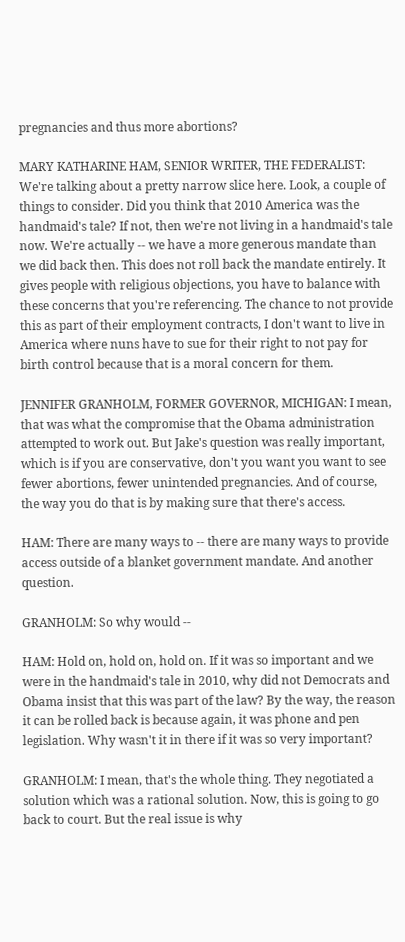pregnancies and thus more abortions?

MARY KATHARINE HAM, SENIOR WRITER, THE FEDERALIST: We're talking about a pretty narrow slice here. Look, a couple of things to consider. Did you think that 2010 America was the handmaid's tale? If not, then we're not living in a handmaid's tale now. We're actually -- we have a more generous mandate than we did back then. This does not roll back the mandate entirely. It gives people with religious objections, you have to balance with these concerns that you're referencing. The chance to not provide this as part of their employment contracts, I don't want to live in America where nuns have to sue for their right to not pay for birth control because that is a moral concern for them.

JENNIFER GRANHOLM, FORMER GOVERNOR, MICHIGAN: I mean, that was what the compromise that the Obama administration attempted to work out. But Jake's question was really important, which is if you are conservative, don't you want you want to see fewer abortions, fewer unintended pregnancies. And of course, the way you do that is by making sure that there's access.

HAM: There are many ways to -- there are many ways to provide access outside of a blanket government mandate. And another question.

GRANHOLM: So why would --

HAM: Hold on, hold on, hold on. If it was so important and we were in the handmaid's tale in 2010, why did not Democrats and Obama insist that this was part of the law? By the way, the reason it can be rolled back is because again, it was phone and pen legislation. Why wasn't it in there if it was so very important?

GRANHOLM: I mean, that's the whole thing. They negotiated a solution which was a rational solution. Now, this is going to go back to court. But the real issue is why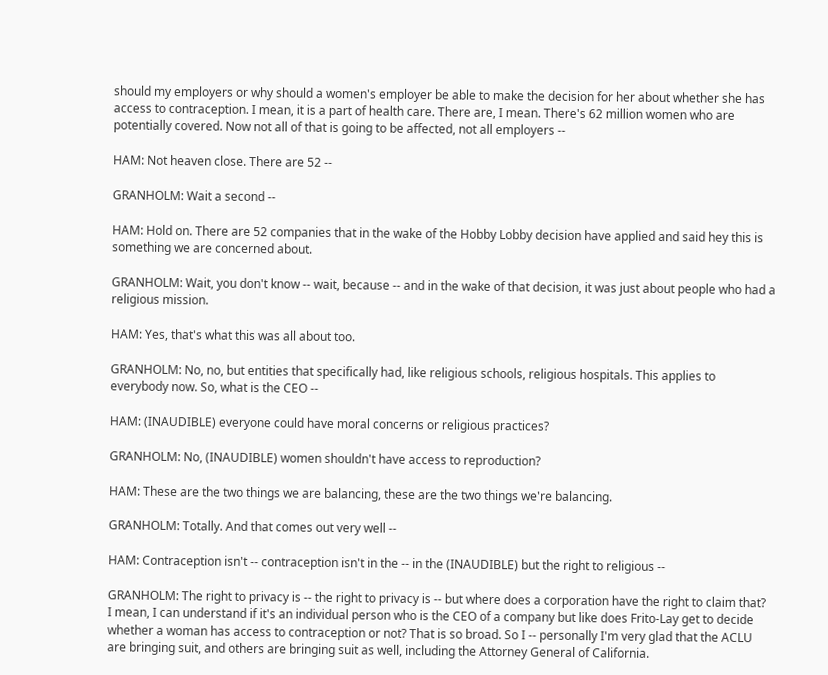should my employers or why should a women's employer be able to make the decision for her about whether she has access to contraception. I mean, it is a part of health care. There are, I mean. There's 62 million women who are potentially covered. Now not all of that is going to be affected, not all employers --

HAM: Not heaven close. There are 52 --

GRANHOLM: Wait a second --

HAM: Hold on. There are 52 companies that in the wake of the Hobby Lobby decision have applied and said hey this is something we are concerned about.

GRANHOLM: Wait, you don't know -- wait, because -- and in the wake of that decision, it was just about people who had a religious mission.

HAM: Yes, that's what this was all about too.

GRANHOLM: No, no, but entities that specifically had, like religious schools, religious hospitals. This applies to everybody now. So, what is the CEO --

HAM: (INAUDIBLE) everyone could have moral concerns or religious practices?

GRANHOLM: No, (INAUDIBLE) women shouldn't have access to reproduction?

HAM: These are the two things we are balancing, these are the two things we're balancing.

GRANHOLM: Totally. And that comes out very well --

HAM: Contraception isn't -- contraception isn't in the -- in the (INAUDIBLE) but the right to religious --

GRANHOLM: The right to privacy is -- the right to privacy is -- but where does a corporation have the right to claim that? I mean, I can understand if it's an individual person who is the CEO of a company but like does Frito-Lay get to decide whether a woman has access to contraception or not? That is so broad. So I -- personally I'm very glad that the ACLU are bringing suit, and others are bringing suit as well, including the Attorney General of California.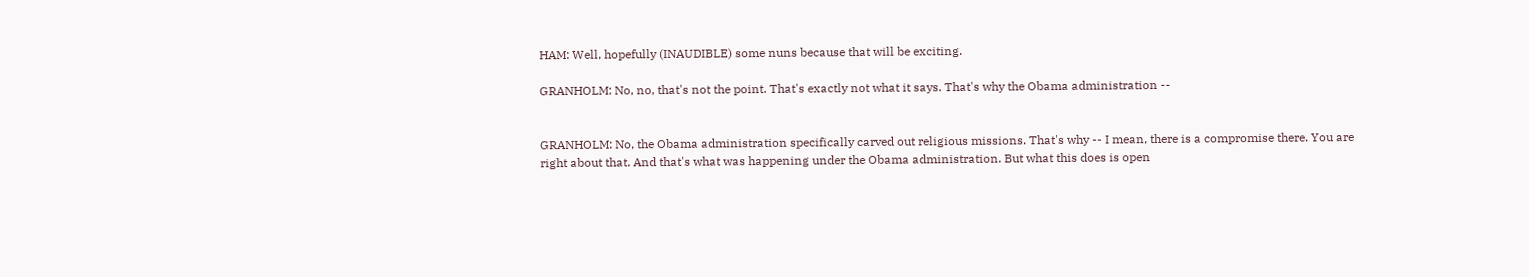HAM: Well, hopefully (INAUDIBLE) some nuns because that will be exciting.

GRANHOLM: No, no, that's not the point. That's exactly not what it says. That's why the Obama administration --


GRANHOLM: No, the Obama administration specifically carved out religious missions. That's why -- I mean, there is a compromise there. You are right about that. And that's what was happening under the Obama administration. But what this does is open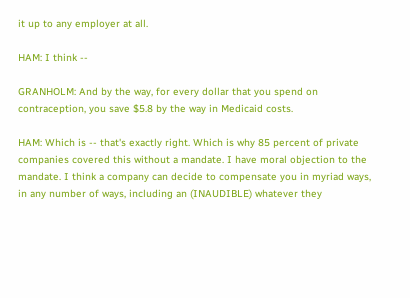it up to any employer at all.

HAM: I think --

GRANHOLM: And by the way, for every dollar that you spend on contraception, you save $5.8 by the way in Medicaid costs.

HAM: Which is -- that's exactly right. Which is why 85 percent of private companies covered this without a mandate. I have moral objection to the mandate. I think a company can decide to compensate you in myriad ways, in any number of ways, including an (INAUDIBLE) whatever they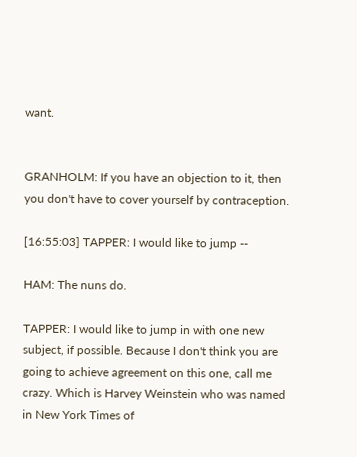want.


GRANHOLM: If you have an objection to it, then you don't have to cover yourself by contraception.

[16:55:03] TAPPER: I would like to jump --

HAM: The nuns do.

TAPPER: I would like to jump in with one new subject, if possible. Because I don't think you are going to achieve agreement on this one, call me crazy. Which is Harvey Weinstein who was named in New York Times of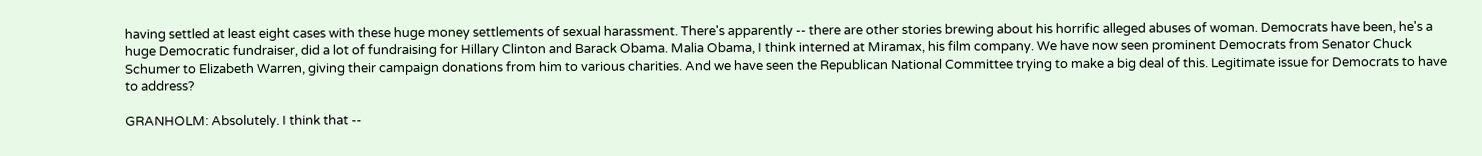having settled at least eight cases with these huge money settlements of sexual harassment. There's apparently -- there are other stories brewing about his horrific alleged abuses of woman. Democrats have been, he's a huge Democratic fundraiser, did a lot of fundraising for Hillary Clinton and Barack Obama. Malia Obama, I think interned at Miramax, his film company. We have now seen prominent Democrats from Senator Chuck Schumer to Elizabeth Warren, giving their campaign donations from him to various charities. And we have seen the Republican National Committee trying to make a big deal of this. Legitimate issue for Democrats to have to address?

GRANHOLM: Absolutely. I think that --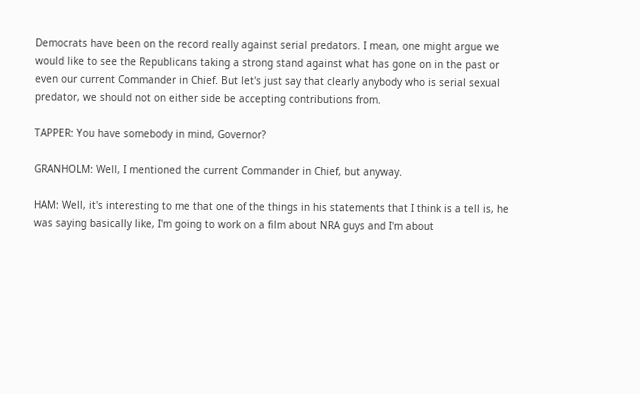Democrats have been on the record really against serial predators. I mean, one might argue we would like to see the Republicans taking a strong stand against what has gone on in the past or even our current Commander in Chief. But let's just say that clearly anybody who is serial sexual predator, we should not on either side be accepting contributions from.

TAPPER: You have somebody in mind, Governor?

GRANHOLM: Well, I mentioned the current Commander in Chief, but anyway.

HAM: Well, it's interesting to me that one of the things in his statements that I think is a tell is, he was saying basically like, I'm going to work on a film about NRA guys and I'm about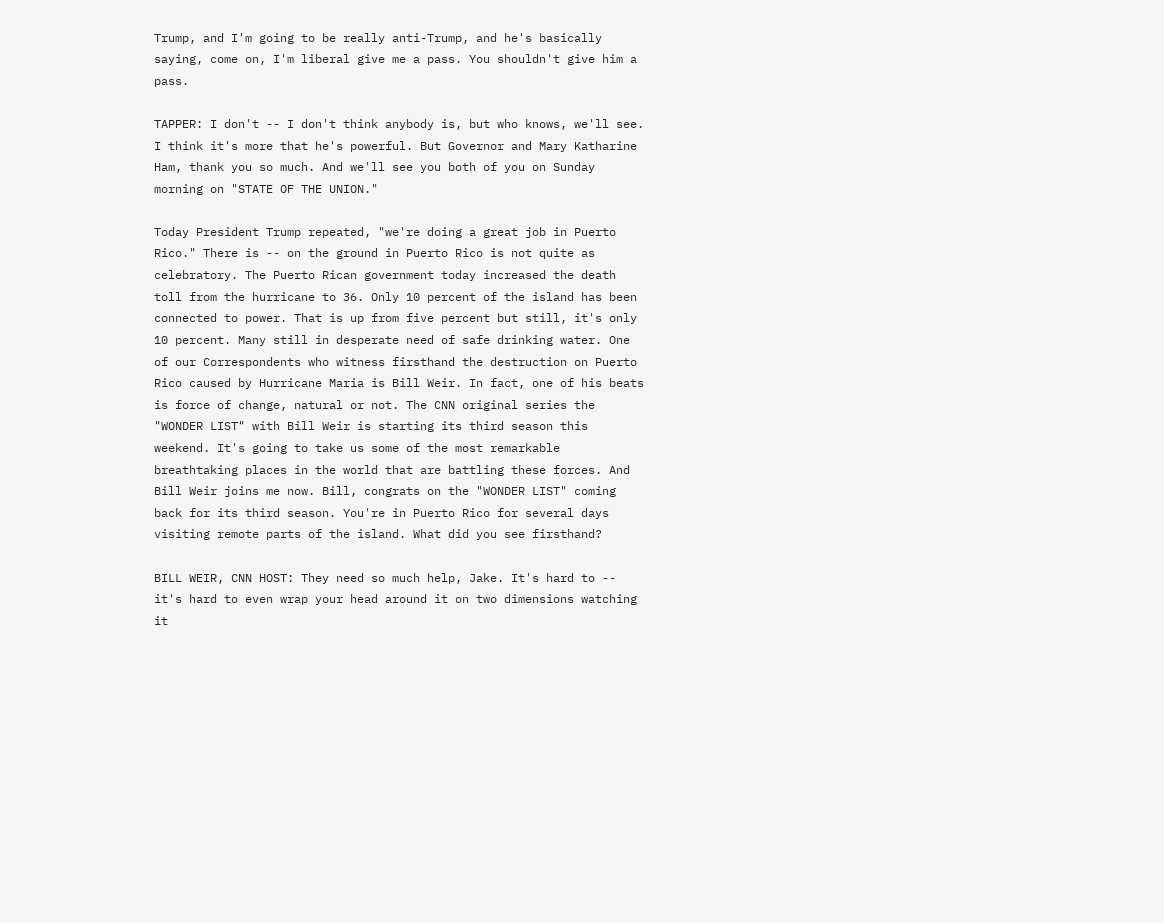Trump, and I'm going to be really anti-Trump, and he's basically saying, come on, I'm liberal give me a pass. You shouldn't give him a pass.

TAPPER: I don't -- I don't think anybody is, but who knows, we'll see. I think it's more that he's powerful. But Governor and Mary Katharine Ham, thank you so much. And we'll see you both of you on Sunday morning on "STATE OF THE UNION."

Today President Trump repeated, "we're doing a great job in Puerto Rico." There is -- on the ground in Puerto Rico is not quite as celebratory. The Puerto Rican government today increased the death toll from the hurricane to 36. Only 10 percent of the island has been connected to power. That is up from five percent but still, it's only 10 percent. Many still in desperate need of safe drinking water. One of our Correspondents who witness firsthand the destruction on Puerto Rico caused by Hurricane Maria is Bill Weir. In fact, one of his beats is force of change, natural or not. The CNN original series the "WONDER LIST" with Bill Weir is starting its third season this weekend. It's going to take us some of the most remarkable breathtaking places in the world that are battling these forces. And Bill Weir joins me now. Bill, congrats on the "WONDER LIST" coming back for its third season. You're in Puerto Rico for several days visiting remote parts of the island. What did you see firsthand?

BILL WEIR, CNN HOST: They need so much help, Jake. It's hard to -- it's hard to even wrap your head around it on two dimensions watching it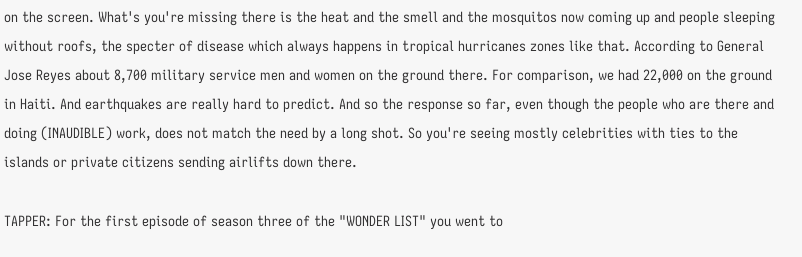on the screen. What's you're missing there is the heat and the smell and the mosquitos now coming up and people sleeping without roofs, the specter of disease which always happens in tropical hurricanes zones like that. According to General Jose Reyes about 8,700 military service men and women on the ground there. For comparison, we had 22,000 on the ground in Haiti. And earthquakes are really hard to predict. And so the response so far, even though the people who are there and doing (INAUDIBLE) work, does not match the need by a long shot. So you're seeing mostly celebrities with ties to the islands or private citizens sending airlifts down there.

TAPPER: For the first episode of season three of the "WONDER LIST" you went to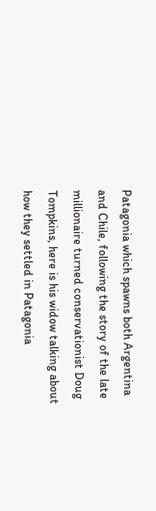Patagonia which spawns both Argentina and Chile, following the story of the late millionaire turned conservationist Doug Tompkins, here is his widow talking about how they settled in Patagonia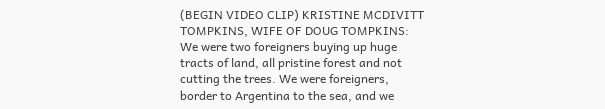(BEGIN VIDEO CLIP) KRISTINE MCDIVITT TOMPKINS, WIFE OF DOUG TOMPKINS: We were two foreigners buying up huge tracts of land, all pristine forest and not cutting the trees. We were foreigners, border to Argentina to the sea, and we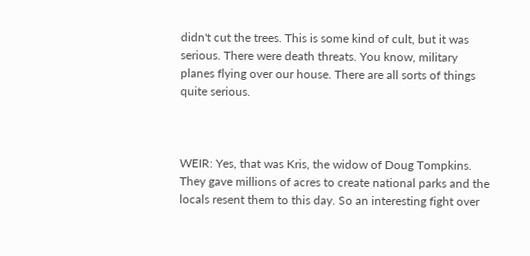didn't cut the trees. This is some kind of cult, but it was serious. There were death threats. You know, military planes flying over our house. There are all sorts of things quite serious.



WEIR: Yes, that was Kris, the widow of Doug Tompkins. They gave millions of acres to create national parks and the locals resent them to this day. So an interesting fight over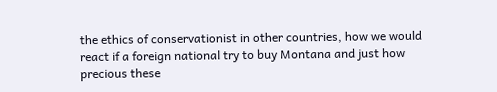the ethics of conservationist in other countries, how we would react if a foreign national try to buy Montana and just how precious these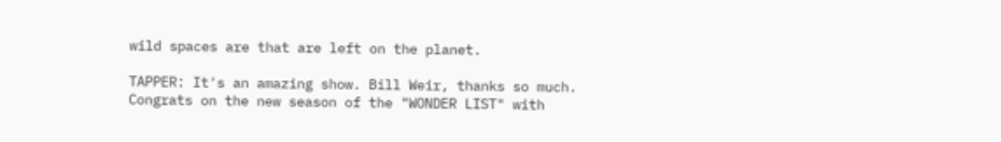wild spaces are that are left on the planet.

TAPPER: It's an amazing show. Bill Weir, thanks so much. Congrats on the new season of the "WONDER LIST" with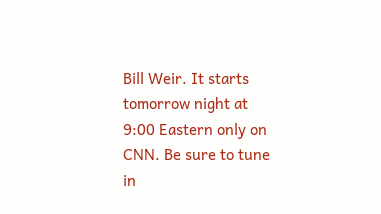Bill Weir. It starts tomorrow night at 9:00 Eastern only on CNN. Be sure to tune in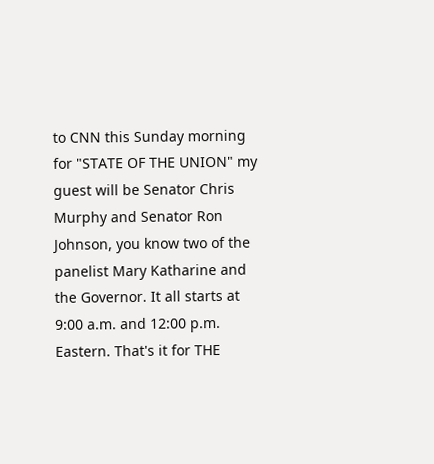to CNN this Sunday morning for "STATE OF THE UNION" my guest will be Senator Chris Murphy and Senator Ron Johnson, you know two of the panelist Mary Katharine and the Governor. It all starts at 9:00 a.m. and 12:00 p.m. Eastern. That's it for THE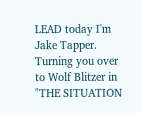LEAD today I'm Jake Tapper. Turning you over to Wolf Blitzer in "THE SITUATION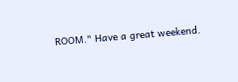ROOM." Have a great weekend.